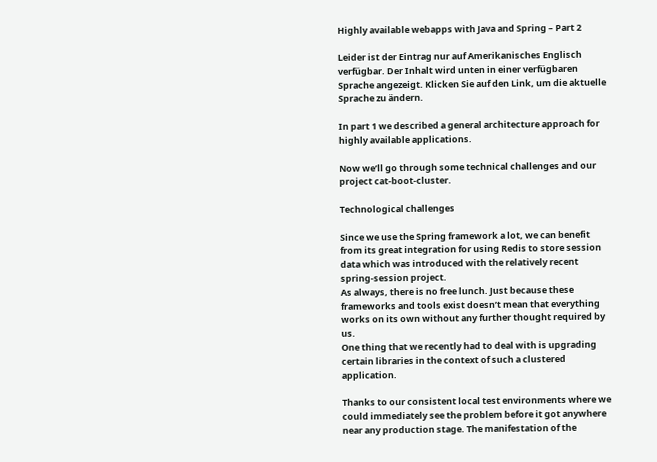Highly available webapps with Java and Spring – Part 2

Leider ist der Eintrag nur auf Amerikanisches Englisch verfügbar. Der Inhalt wird unten in einer verfügbaren Sprache angezeigt. Klicken Sie auf den Link, um die aktuelle Sprache zu ändern.

In part 1 we described a general architecture approach for highly available applications.

Now we’ll go through some technical challenges and our project cat-boot-cluster.

Technological challenges

Since we use the Spring framework a lot, we can benefit from its great integration for using Redis to store session data which was introduced with the relatively recent spring-session project.
As always, there is no free lunch. Just because these frameworks and tools exist doesn’t mean that everything works on its own without any further thought required by us.
One thing that we recently had to deal with is upgrading certain libraries in the context of such a clustered application.

Thanks to our consistent local test environments where we could immediately see the problem before it got anywhere near any production stage. The manifestation of the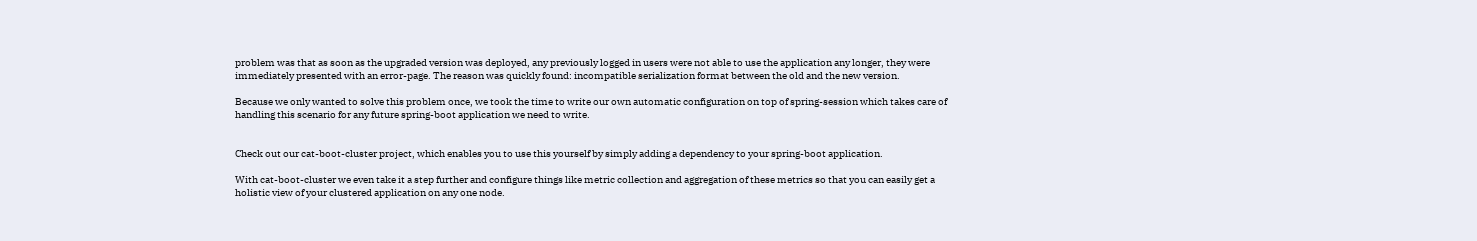problem was that as soon as the upgraded version was deployed, any previously logged in users were not able to use the application any longer, they were immediately presented with an error-page. The reason was quickly found: incompatible serialization format between the old and the new version.

Because we only wanted to solve this problem once, we took the time to write our own automatic configuration on top of spring-session which takes care of handling this scenario for any future spring-boot application we need to write.


Check out our cat-boot-cluster project, which enables you to use this yourself by simply adding a dependency to your spring-boot application.

With cat-boot-cluster we even take it a step further and configure things like metric collection and aggregation of these metrics so that you can easily get a holistic view of your clustered application on any one node.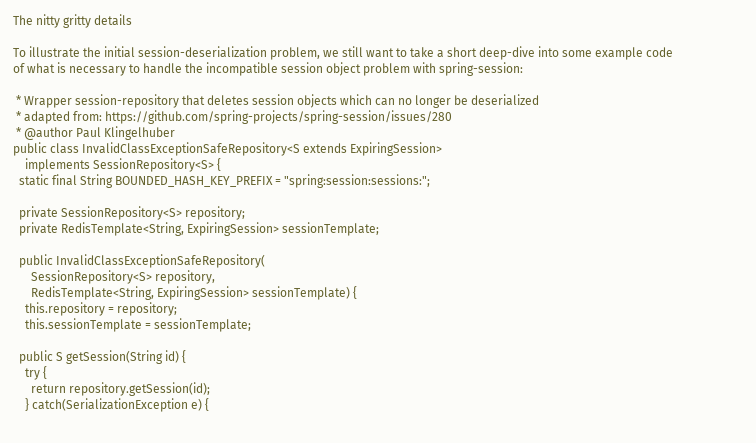The nitty gritty details

To illustrate the initial session-deserialization problem, we still want to take a short deep-dive into some example code of what is necessary to handle the incompatible session object problem with spring-session:

 * Wrapper session-repository that deletes session objects which can no longer be deserialized
 * adapted from: https://github.com/spring-projects/spring-session/issues/280
 * @author Paul Klingelhuber
public class InvalidClassExceptionSafeRepository<S extends ExpiringSession>
    implements SessionRepository<S> {
  static final String BOUNDED_HASH_KEY_PREFIX = "spring:session:sessions:";

  private SessionRepository<S> repository;
  private RedisTemplate<String, ExpiringSession> sessionTemplate;

  public InvalidClassExceptionSafeRepository(
      SessionRepository<S> repository,
      RedisTemplate<String, ExpiringSession> sessionTemplate) {
    this.repository = repository;
    this.sessionTemplate = sessionTemplate;

  public S getSession(String id) {
    try {
      return repository.getSession(id);
    } catch(SerializationException e) {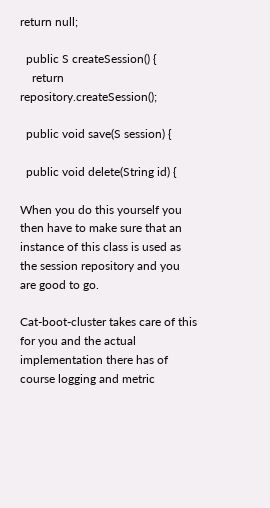return null;

  public S createSession() {
    return repository.createSession();

  public void save(S session) {

  public void delete(String id) {

When you do this yourself you then have to make sure that an instance of this class is used as the session repository and you are good to go.

Cat-boot-cluster takes care of this for you and the actual implementation there has of course logging and metric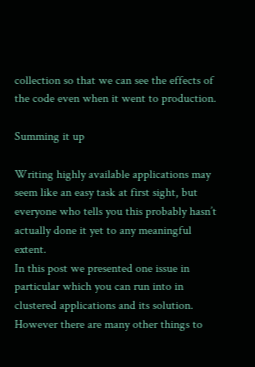collection so that we can see the effects of the code even when it went to production.

Summing it up

Writing highly available applications may seem like an easy task at first sight, but everyone who tells you this probably hasn’t actually done it yet to any meaningful extent.
In this post we presented one issue in particular which you can run into in clustered applications and its solution.
However there are many other things to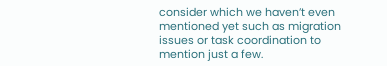consider which we haven’t even mentioned yet such as migration issues or task coordination to mention just a few.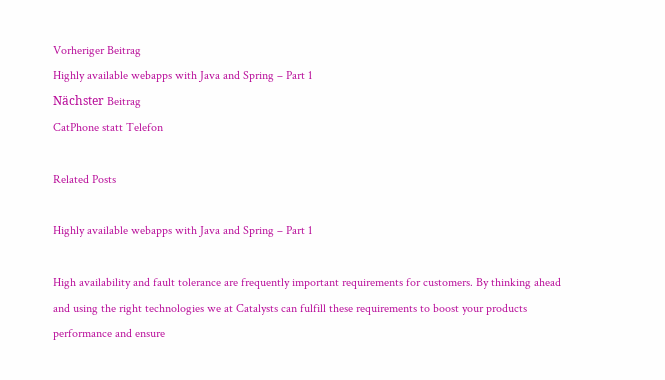Vorheriger Beitrag
Highly available webapps with Java and Spring – Part 1
Nächster Beitrag
CatPhone statt Telefon

Related Posts

Highly available webapps with Java and Spring – Part 1

High availability and fault tolerance are frequently important requirements for customers. By thinking ahead and using the right technologies we at Catalysts can fulfill these requirements to boost your products performance and ensure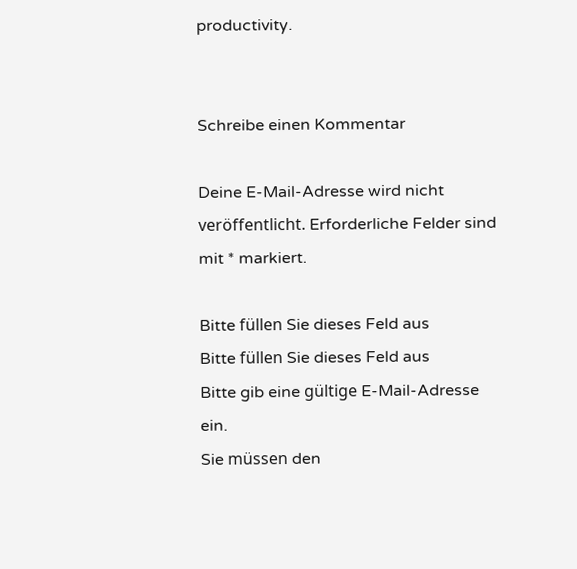productivity.


Schreibe einen Kommentar

Deine E-Mail-Adresse wird nicht veröffentlicht. Erforderliche Felder sind mit * markiert.

Bitte füllen Sie dieses Feld aus
Bitte füllen Sie dieses Feld aus
Bitte gib eine gültige E-Mail-Adresse ein.
Sie müssen den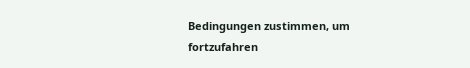Bedingungen zustimmen, um fortzufahren